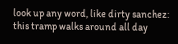look up any word, like dirty sanchez:
this tramp walks around all day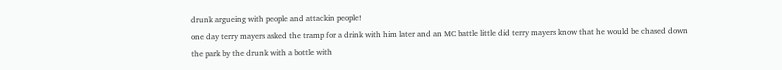drunk argueing with people and attackin people!
one day terry mayers asked the tramp for a drink with him later and an MC battle little did terry mayers know that he would be chased down the park by the drunk with a bottle with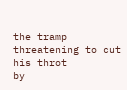the tramp threatening to cut his throt
by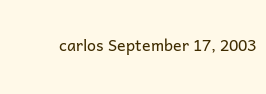carlos September 17, 2003